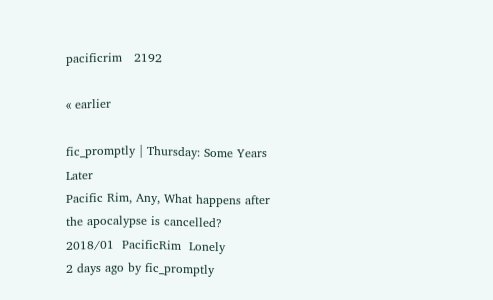pacificrim   2192

« earlier

fic_promptly | Thursday: Some Years Later
Pacific Rim, Any, What happens after the apocalypse is cancelled?
2018/01  PacificRim  Lonely
2 days ago by fic_promptly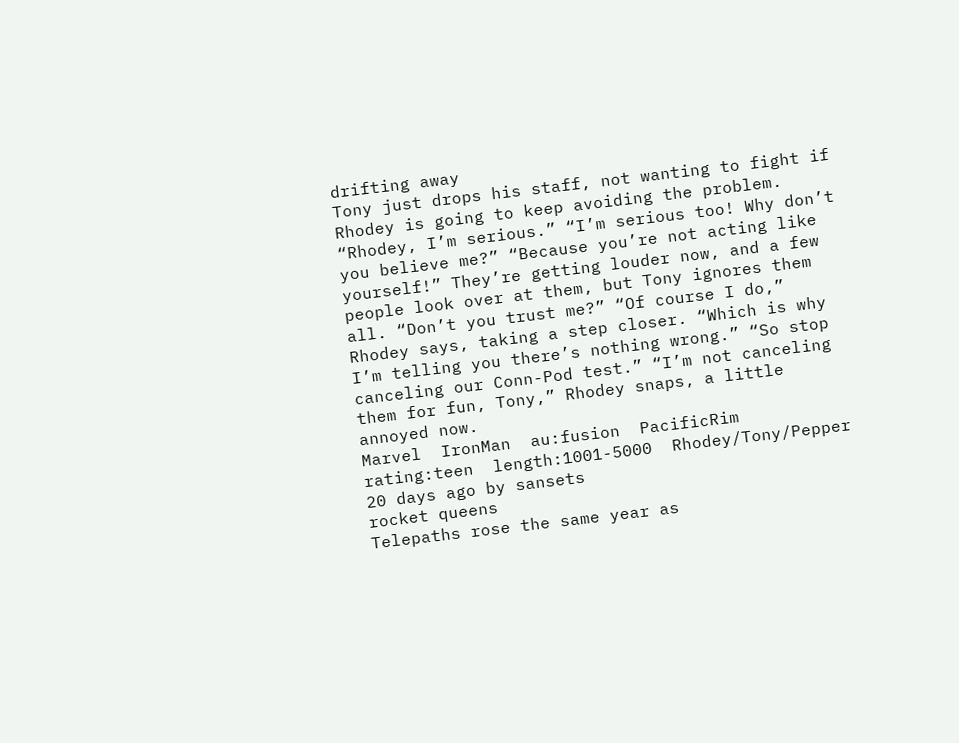drifting away
Tony just drops his staff, not wanting to fight if Rhodey is going to keep avoiding the problem. “Rhodey, I’m serious.” “I’m serious too! Why don’t you believe me?” “Because you’re not acting like yourself!” They’re getting louder now, and a few people look over at them, but Tony ignores them all. “Don’t you trust me?” “Of course I do,” Rhodey says, taking a step closer. “Which is why I’m telling you there’s nothing wrong.” “So stop canceling our Conn-Pod test.” “I’m not canceling them for fun, Tony,” Rhodey snaps, a little annoyed now.
Marvel  IronMan  au:fusion  PacificRim  rating:teen  length:1001-5000  Rhodey/Tony/Pepper
20 days ago by sansets
rocket queens
Telepaths rose the same year as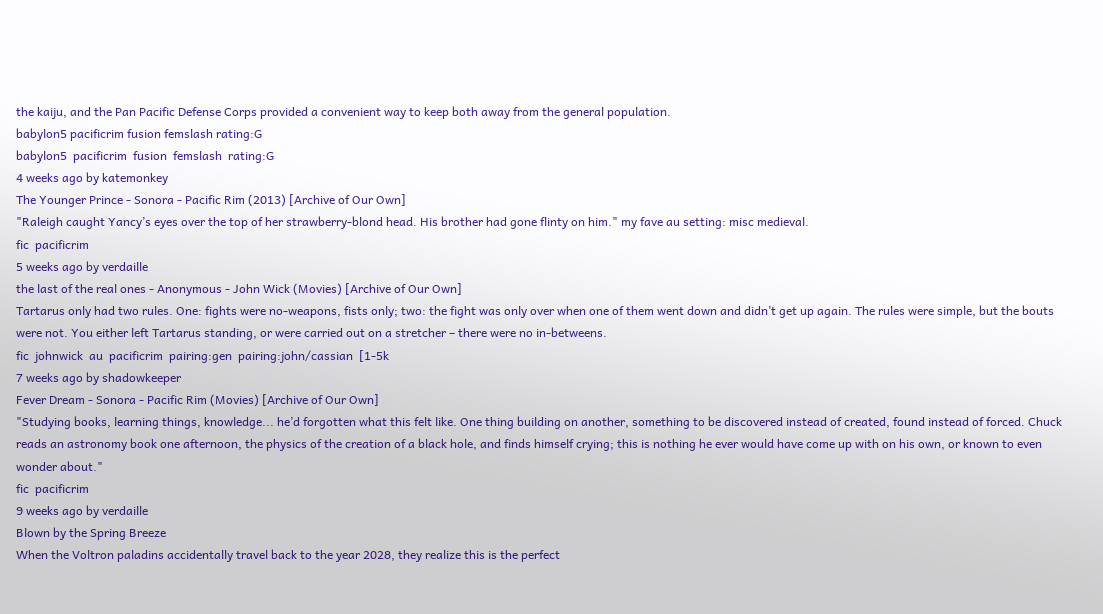the kaiju, and the Pan Pacific Defense Corps provided a convenient way to keep both away from the general population.
babylon5 pacificrim fusion femslash rating:G
babylon5  pacificrim  fusion  femslash  rating:G
4 weeks ago by katemonkey
The Younger Prince - Sonora - Pacific Rim (2013) [Archive of Our Own]
"Raleigh caught Yancy’s eyes over the top of her strawberry-blond head. His brother had gone flinty on him." my fave au setting: misc medieval.
fic  pacificrim
5 weeks ago by verdaille
the last of the real ones - Anonymous - John Wick (Movies) [Archive of Our Own]
Tartarus only had two rules. One: fights were no-weapons, fists only; two: the fight was only over when one of them went down and didn’t get up again. The rules were simple, but the bouts were not. You either left Tartarus standing, or were carried out on a stretcher – there were no in-betweens.
fic  johnwick  au  pacificrim  pairing:gen  pairing:john/cassian  [1-5k
7 weeks ago by shadowkeeper
Fever Dream - Sonora - Pacific Rim (Movies) [Archive of Our Own]
"Studying books, learning things, knowledge... he’d forgotten what this felt like. One thing building on another, something to be discovered instead of created, found instead of forced. Chuck reads an astronomy book one afternoon, the physics of the creation of a black hole, and finds himself crying; this is nothing he ever would have come up with on his own, or known to even wonder about."
fic  pacificrim
9 weeks ago by verdaille
Blown by the Spring Breeze
When the Voltron paladins accidentally travel back to the year 2028, they realize this is the perfect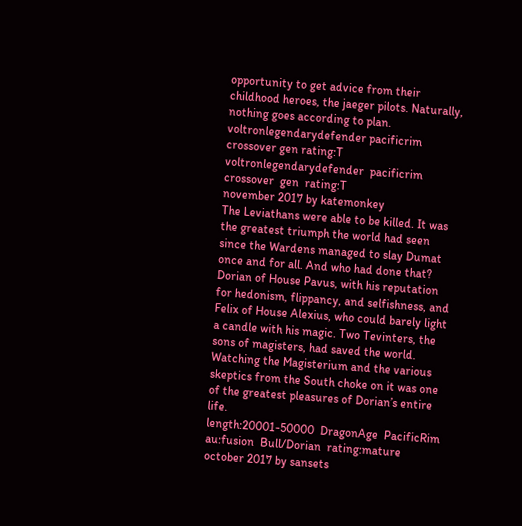opportunity to get advice from their childhood heroes, the jaeger pilots. Naturally, nothing goes according to plan.
voltronlegendarydefender pacificrim crossover gen rating:T
voltronlegendarydefender  pacificrim  crossover  gen  rating:T
november 2017 by katemonkey
The Leviathans were able to be killed. It was the greatest triumph the world had seen since the Wardens managed to slay Dumat once and for all. And who had done that? Dorian of House Pavus, with his reputation for hedonism, flippancy, and selfishness, and Felix of House Alexius, who could barely light a candle with his magic. Two Tevinters, the sons of magisters, had saved the world. Watching the Magisterium and the various skeptics from the South choke on it was one of the greatest pleasures of Dorian’s entire life.
length:20001-50000  DragonAge  PacificRim  au:fusion  Bull/Dorian  rating:mature
october 2017 by sansets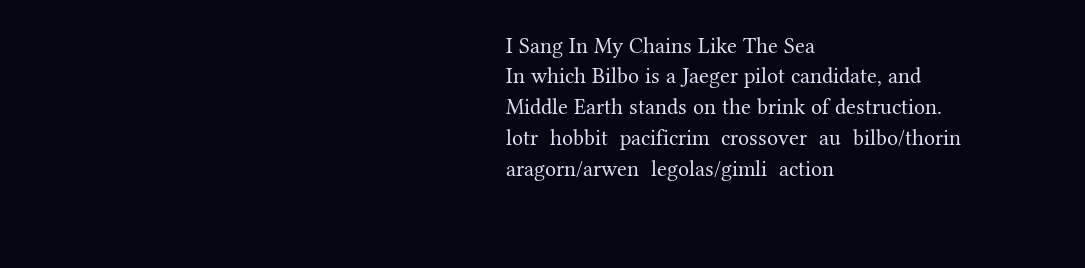I Sang In My Chains Like The Sea
In which Bilbo is a Jaeger pilot candidate, and Middle Earth stands on the brink of destruction.
lotr  hobbit  pacificrim  crossover  au  bilbo/thorin  aragorn/arwen  legolas/gimli  action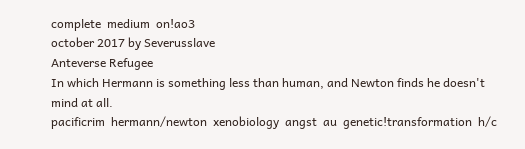complete  medium  on!ao3
october 2017 by Severusslave
Anteverse Refugee
In which Hermann is something less than human, and Newton finds he doesn't mind at all.
pacificrim  hermann/newton  xenobiology  angst  au  genetic!transformation  h/c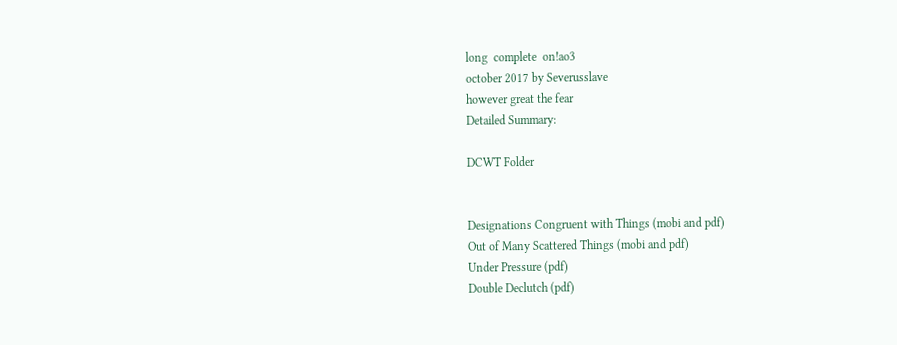long  complete  on!ao3
october 2017 by Severusslave
however great the fear
Detailed Summary:

DCWT Folder


Designations Congruent with Things (mobi and pdf)
Out of Many Scattered Things (mobi and pdf)
Under Pressure (pdf)
Double Declutch (pdf)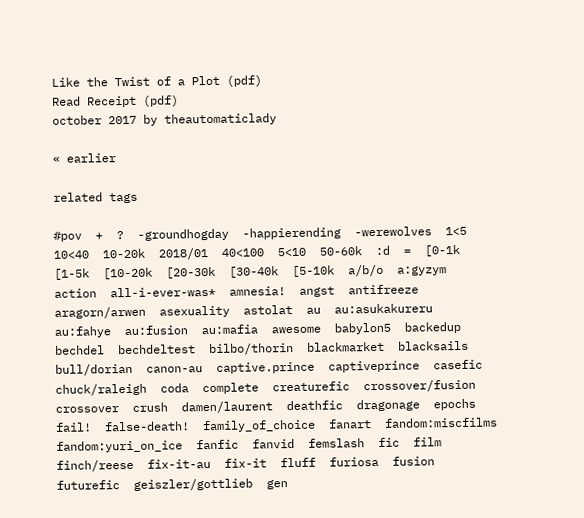Like the Twist of a Plot (pdf)
Read Receipt (pdf)
october 2017 by theautomaticlady

« earlier

related tags

#pov  +  ?  -groundhogday  -happierending  -werewolves  1<5  10<40  10-20k  2018/01  40<100  5<10  50-60k  :d  =  [0-1k  [1-5k  [10-20k  [20-30k  [30-40k  [5-10k  a/b/o  a:gyzym  action  all-i-ever-was*  amnesia!  angst  antifreeze  aragorn/arwen  asexuality  astolat  au  au:asukakureru  au:fahye  au:fusion  au:mafia  awesome  babylon5  backedup  bechdel  bechdeltest  bilbo/thorin  blackmarket  blacksails  bull/dorian  canon-au  captive.prince  captiveprince  casefic  chuck/raleigh  coda  complete  creaturefic  crossover/fusion  crossover  crush  damen/laurent  deathfic  dragonage  epochs  fail!  false-death!  family_of_choice  fanart  fandom:miscfilms  fandom:yuri_on_ice  fanfic  fanvid  femslash  fic  film  finch/reese  fix-it-au  fix-it  fluff  furiosa  fusion  futurefic  geiszler/gottlieb  gen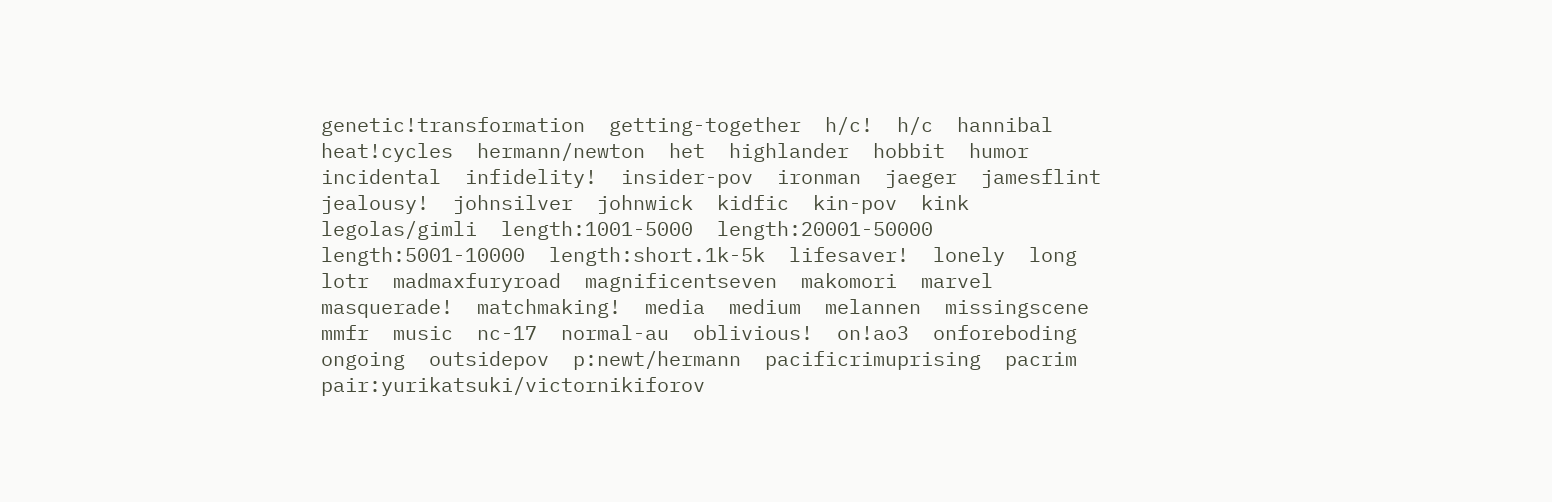genetic!transformation  getting-together  h/c!  h/c  hannibal  heat!cycles  hermann/newton  het  highlander  hobbit  humor  incidental  infidelity!  insider-pov  ironman  jaeger  jamesflint  jealousy!  johnsilver  johnwick  kidfic  kin-pov  kink  legolas/gimli  length:1001-5000  length:20001-50000  length:5001-10000  length:short.1k-5k  lifesaver!  lonely  long  lotr  madmaxfuryroad  magnificentseven  makomori  marvel  masquerade!  matchmaking!  media  medium  melannen  missingscene  mmfr  music  nc-17  normal-au  oblivious!  on!ao3  onforeboding  ongoing  outsidepov  p:newt/hermann  pacificrimuprising  pacrim  pair:yurikatsuki/victornikiforov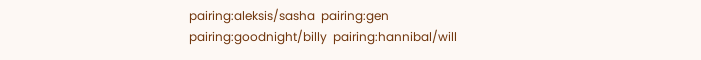pairing:aleksis/sasha  pairing:gen  pairing:goodnight/billy  pairing:hannibal/will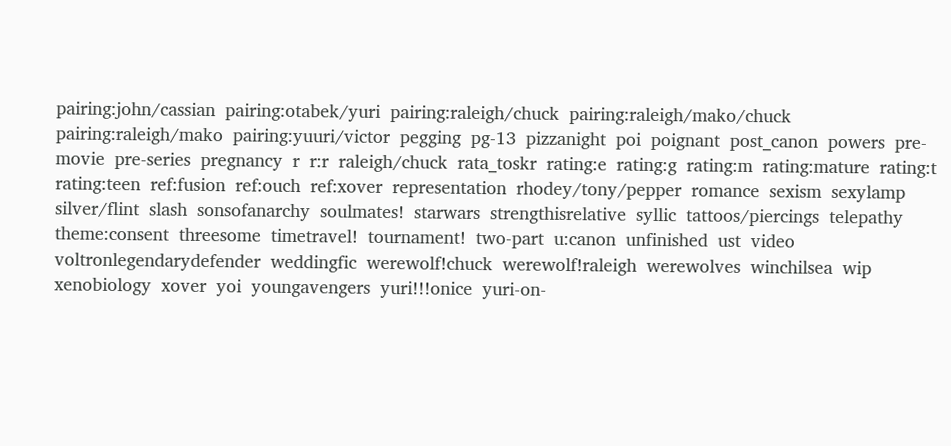pairing:john/cassian  pairing:otabek/yuri  pairing:raleigh/chuck  pairing:raleigh/mako/chuck  pairing:raleigh/mako  pairing:yuuri/victor  pegging  pg-13  pizzanight  poi  poignant  post_canon  powers  pre-movie  pre-series  pregnancy  r  r:r  raleigh/chuck  rata_toskr  rating:e  rating:g  rating:m  rating:mature  rating:t  rating:teen  ref:fusion  ref:ouch  ref:xover  representation  rhodey/tony/pepper  romance  sexism  sexylamp  silver/flint  slash  sonsofanarchy  soulmates!  starwars  strengthisrelative  syllic  tattoos/piercings  telepathy  theme:consent  threesome  timetravel!  tournament!  two-part  u:canon  unfinished  ust  video  voltronlegendarydefender  weddingfic  werewolf!chuck  werewolf!raleigh  werewolves  winchilsea  wip  xenobiology  xover  yoi  youngavengers  yuri!!!onice  yuri-on-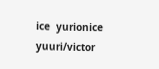ice  yurionice  yuuri/victor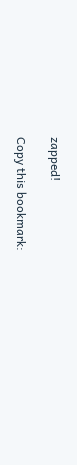zapped!

Copy this bookmark: